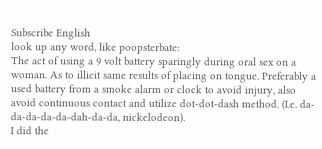Subscribe English
look up any word, like poopsterbate:
The act of using a 9 volt battery sparingly during oral sex on a woman. As to illicit same results of placing on tongue. Preferably a used battery from a smoke alarm or clock to avoid injury, also avoid continuous contact and utilize dot-dot-dash method. (I.e. da-da-da-da-da-dah-da-da, nickelodeon).
I did the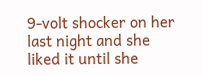9-volt shocker on her last night and she liked it until she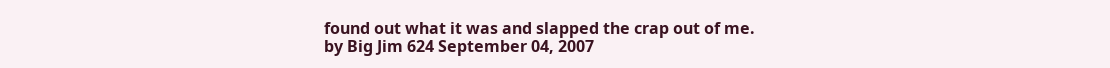found out what it was and slapped the crap out of me.
by Big Jim 624 September 04, 2007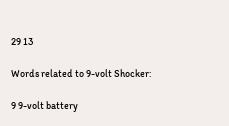29 13

Words related to 9-volt Shocker:

9 9-volt battery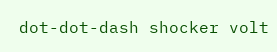dot-dot-dash shocker volt